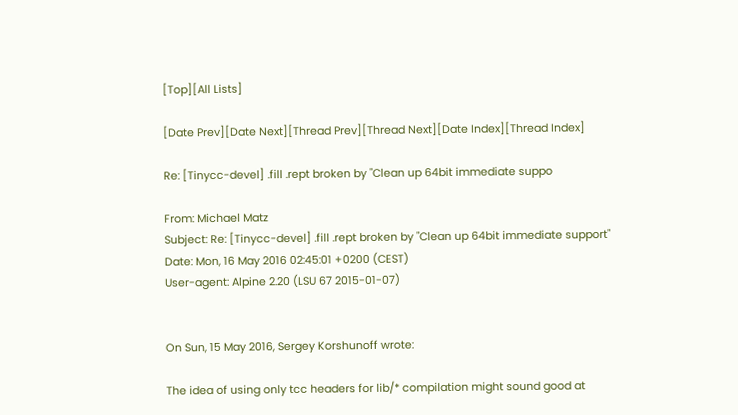[Top][All Lists]

[Date Prev][Date Next][Thread Prev][Thread Next][Date Index][Thread Index]

Re: [Tinycc-devel] .fill .rept broken by "Clean up 64bit immediate suppo

From: Michael Matz
Subject: Re: [Tinycc-devel] .fill .rept broken by "Clean up 64bit immediate support"
Date: Mon, 16 May 2016 02:45:01 +0200 (CEST)
User-agent: Alpine 2.20 (LSU 67 2015-01-07)


On Sun, 15 May 2016, Sergey Korshunoff wrote:

The idea of using only tcc headers for lib/* compilation might sound good at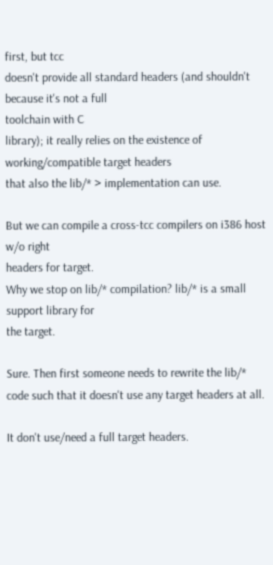first, but tcc
doesn't provide all standard headers (and shouldn't because it's not a full
toolchain with C
library); it really relies on the existence of working/compatible target headers
that also the lib/* > implementation can use.

But we can compile a cross-tcc compilers on i386 host w/o right
headers for target.
Why we stop on lib/* compilation? lib/* is a small support library for
the target.

Sure. Then first someone needs to rewrite the lib/* code such that it doesn't use any target headers at all.

It don't use/need a full target headers.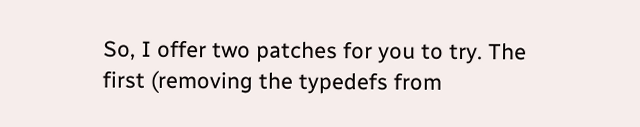So, I offer two patches for you to try. The first (removing the typedefs from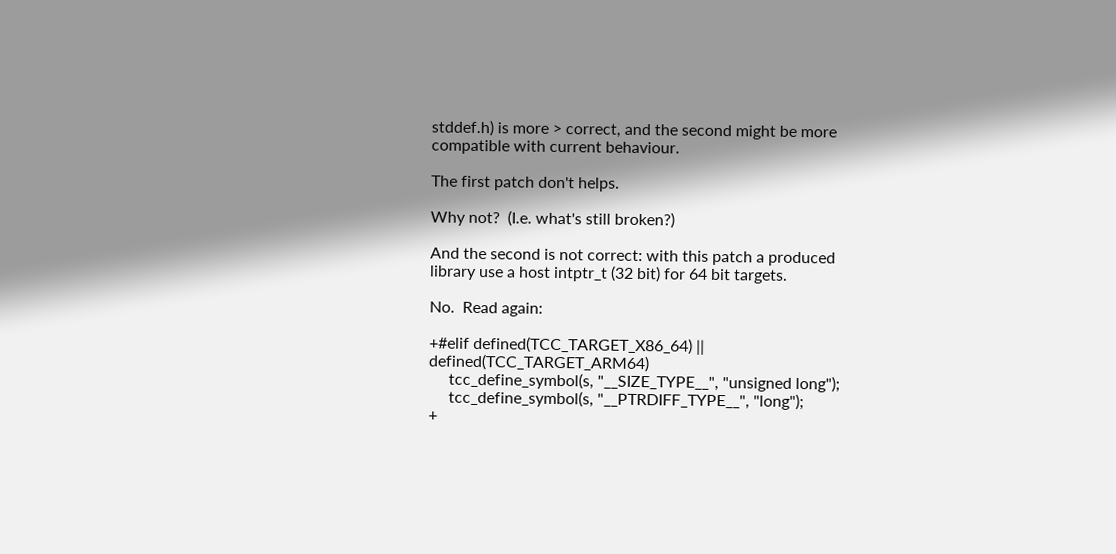stddef.h) is more > correct, and the second might be more compatible with current behaviour.

The first patch don't helps.

Why not?  (I.e. what's still broken?)

And the second is not correct: with this patch a produced library use a host intptr_t (32 bit) for 64 bit targets.

No.  Read again:

+#elif defined(TCC_TARGET_X86_64) || defined(TCC_TARGET_ARM64)
     tcc_define_symbol(s, "__SIZE_TYPE__", "unsigned long");
     tcc_define_symbol(s, "__PTRDIFF_TYPE__", "long");
+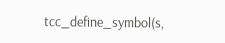tcc_define_symbol(s,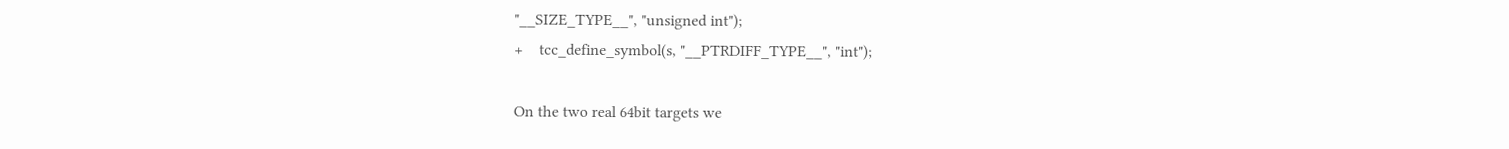"__SIZE_TYPE__", "unsigned int");
+    tcc_define_symbol(s, "__PTRDIFF_TYPE__", "int");

On the two real 64bit targets we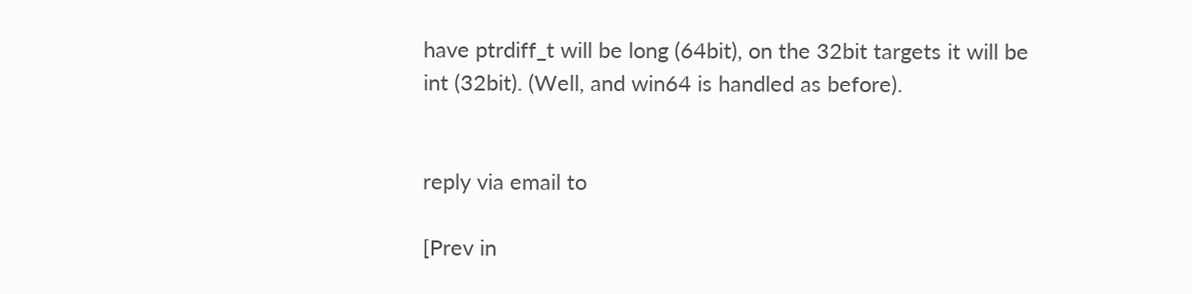have ptrdiff_t will be long (64bit), on the 32bit targets it will be int (32bit). (Well, and win64 is handled as before).


reply via email to

[Prev in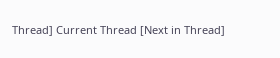Thread] Current Thread [Next in Thread]